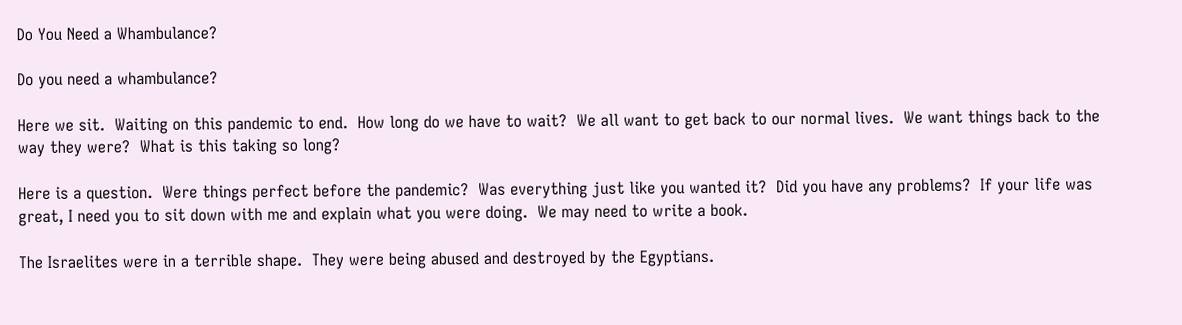Do You Need a Whambulance?

Do you need a whambulance?

Here we sit.  Waiting on this pandemic to end.  How long do we have to wait?  We all want to get back to our normal lives.  We want things back to the way they were?  What is this taking so long?

Here is a question.  Were things perfect before the pandemic?  Was everything just like you wanted it?  Did you have any problems?  If your life was great, I need you to sit down with me and explain what you were doing.  We may need to write a book.

The Israelites were in a terrible shape.  They were being abused and destroyed by the Egyptians.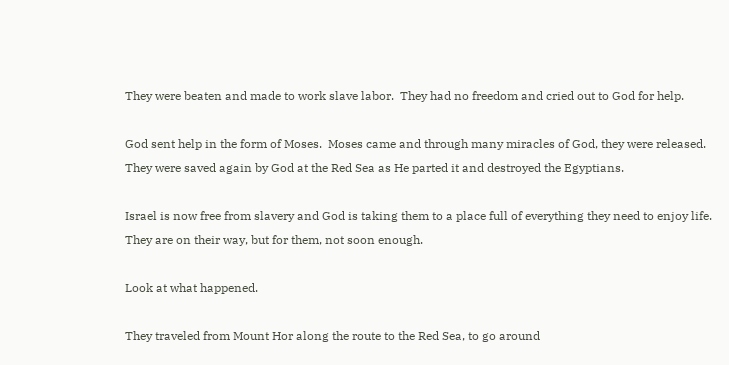They were beaten and made to work slave labor.  They had no freedom and cried out to God for help.

God sent help in the form of Moses.  Moses came and through many miracles of God, they were released.  They were saved again by God at the Red Sea as He parted it and destroyed the Egyptians.

Israel is now free from slavery and God is taking them to a place full of everything they need to enjoy life.  They are on their way, but for them, not soon enough.

Look at what happened.

They traveled from Mount Hor along the route to the Red Sea, to go around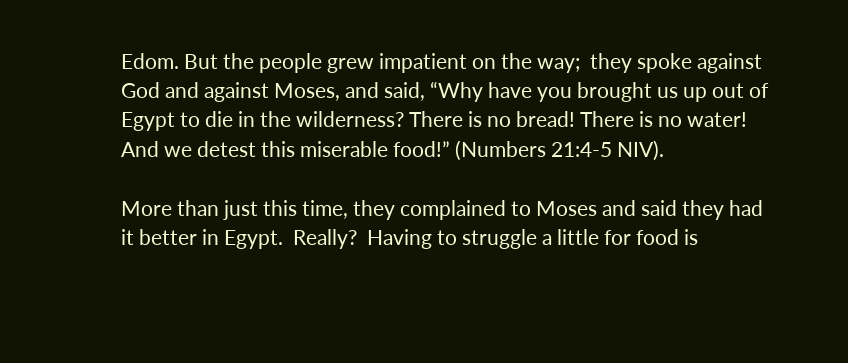Edom. But the people grew impatient on the way;  they spoke against God and against Moses, and said, “Why have you brought us up out of Egypt to die in the wilderness? There is no bread! There is no water! And we detest this miserable food!” (Numbers 21:4-5 NIV).

More than just this time, they complained to Moses and said they had it better in Egypt.  Really?  Having to struggle a little for food is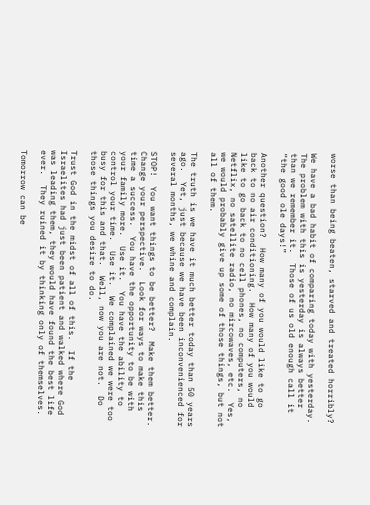worse than being beaten, starved and treated horribly?

We have a bad habit of comparing today with yesterday.  The problem with this is yesterday is always better than we remember it.  Those of us old enough call it “the good ole days!”

Another question?  How many of you would like to go back to no air conditioning.  How many of you would like to go back to no cell phones, no computers, no Netflix, no satellite radio, no mircowaves, etc.  Yes, we would probably give up some of those things, but not all of them.

The truth is we have it much better today than 50 years ago.  Yet, just because we have been inconvenienced for several months, we whine and complain.

STOP!  You want things to be better?  Make them better.  Change your perspective.  Look for ways to make this time a success.  You have the opportunity to be with your family more.  Use it.  You have the ability to control your time.  Use it.  We complained we were too busy for this and that.  Well, now you are not.  Do those things you desire to do.

Trust God in the midst of all of this.  If the Israelites had just been patient and walked where God was leading them, they would have found the best life ever.  They ruined it by thinking only of themselves.

Tomorrow can be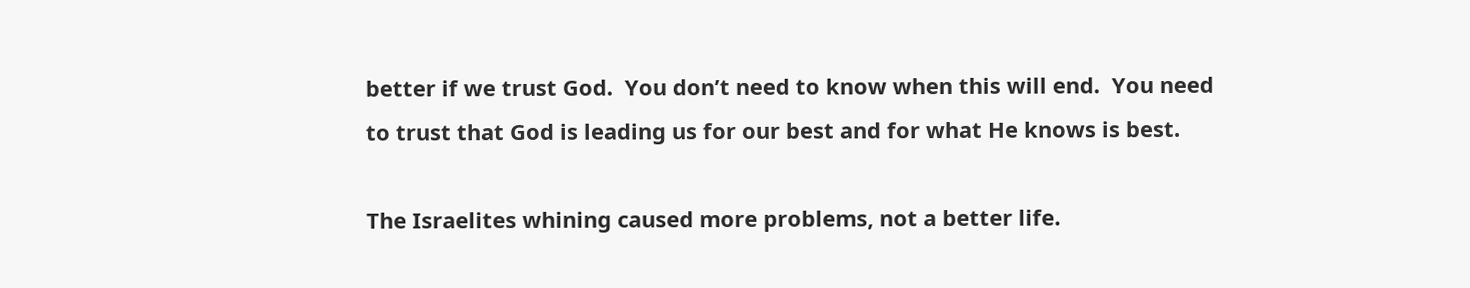better if we trust God.  You don’t need to know when this will end.  You need to trust that God is leading us for our best and for what He knows is best.

The Israelites whining caused more problems, not a better life.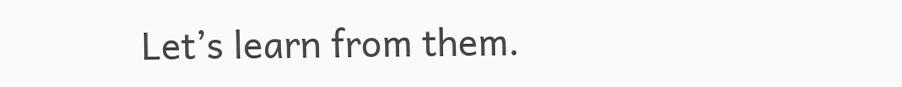Let’s learn from them.